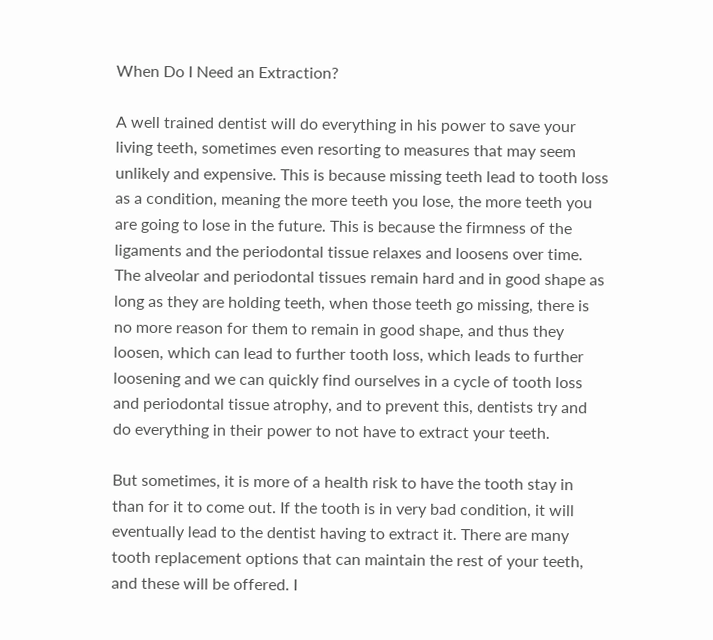When Do I Need an Extraction?

A well trained dentist will do everything in his power to save your living teeth, sometimes even resorting to measures that may seem unlikely and expensive. This is because missing teeth lead to tooth loss as a condition, meaning the more teeth you lose, the more teeth you are going to lose in the future. This is because the firmness of the ligaments and the periodontal tissue relaxes and loosens over time. The alveolar and periodontal tissues remain hard and in good shape as long as they are holding teeth, when those teeth go missing, there is no more reason for them to remain in good shape, and thus they loosen, which can lead to further tooth loss, which leads to further loosening and we can quickly find ourselves in a cycle of tooth loss and periodontal tissue atrophy, and to prevent this, dentists try and do everything in their power to not have to extract your teeth.

But sometimes, it is more of a health risk to have the tooth stay in than for it to come out. If the tooth is in very bad condition, it will eventually lead to the dentist having to extract it. There are many tooth replacement options that can maintain the rest of your teeth, and these will be offered. I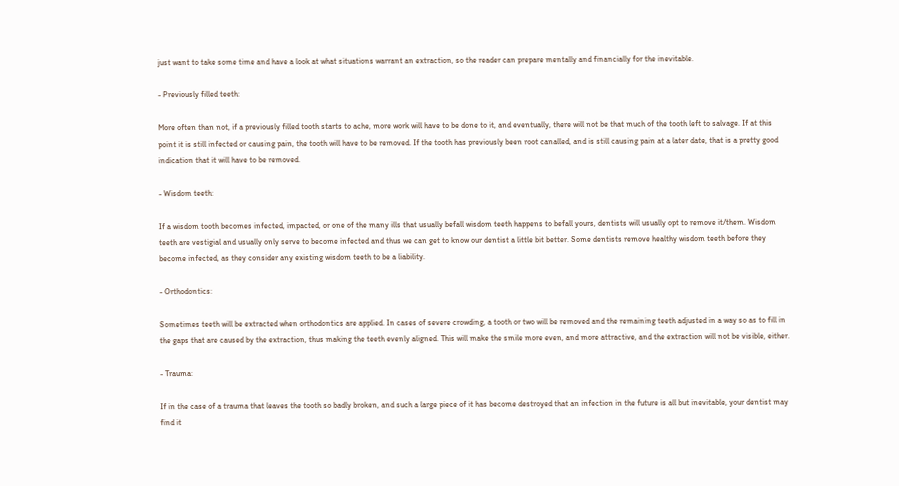just want to take some time and have a look at what situations warrant an extraction, so the reader can prepare mentally and financially for the inevitable.

- Previously filled teeth:

More often than not, if a previously filled tooth starts to ache, more work will have to be done to it, and eventually, there will not be that much of the tooth left to salvage. If at this point it is still infected or causing pain, the tooth will have to be removed. If the tooth has previously been root canalled, and is still causing pain at a later date, that is a pretty good indication that it will have to be removed.

- Wisdom teeth:

If a wisdom tooth becomes infected, impacted, or one of the many ills that usually befall wisdom teeth happens to befall yours, dentists will usually opt to remove it/them. Wisdom teeth are vestigial and usually only serve to become infected and thus we can get to know our dentist a little bit better. Some dentists remove healthy wisdom teeth before they become infected, as they consider any existing wisdom teeth to be a liability.

- Orthodontics:

Sometimes teeth will be extracted when orthodontics are applied. In cases of severe crowding, a tooth or two will be removed and the remaining teeth adjusted in a way so as to fill in the gaps that are caused by the extraction, thus making the teeth evenly aligned. This will make the smile more even, and more attractive, and the extraction will not be visible, either.

- Trauma:

If in the case of a trauma that leaves the tooth so badly broken, and such a large piece of it has become destroyed that an infection in the future is all but inevitable, your dentist may find it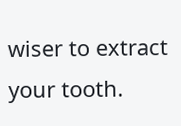wiser to extract your tooth.